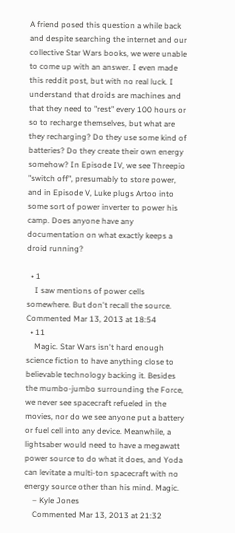A friend posed this question a while back and despite searching the internet and our collective Star Wars books, we were unable to come up with an answer. I even made this reddit post, but with no real luck. I understand that droids are machines and that they need to "rest" every 100 hours or so to recharge themselves, but what are they recharging? Do they use some kind of batteries? Do they create their own energy somehow? In Episode IV, we see Threepio "switch off", presumably to store power, and in Episode V, Luke plugs Artoo into some sort of power inverter to power his camp. Does anyone have any documentation on what exactly keeps a droid running?

  • 1
    I saw mentions of power cells somewhere. But don't recall the source. Commented Mar 13, 2013 at 18:54
  • 11
    Magic. Star Wars isn't hard enough science fiction to have anything close to believable technology backing it. Besides the mumbo-jumbo surrounding the Force, we never see spacecraft refueled in the movies, nor do we see anyone put a battery or fuel cell into any device. Meanwhile, a lightsaber would need to have a megawatt power source to do what it does, and Yoda can levitate a multi-ton spacecraft with no energy source other than his mind. Magic.
    – Kyle Jones
    Commented Mar 13, 2013 at 21:32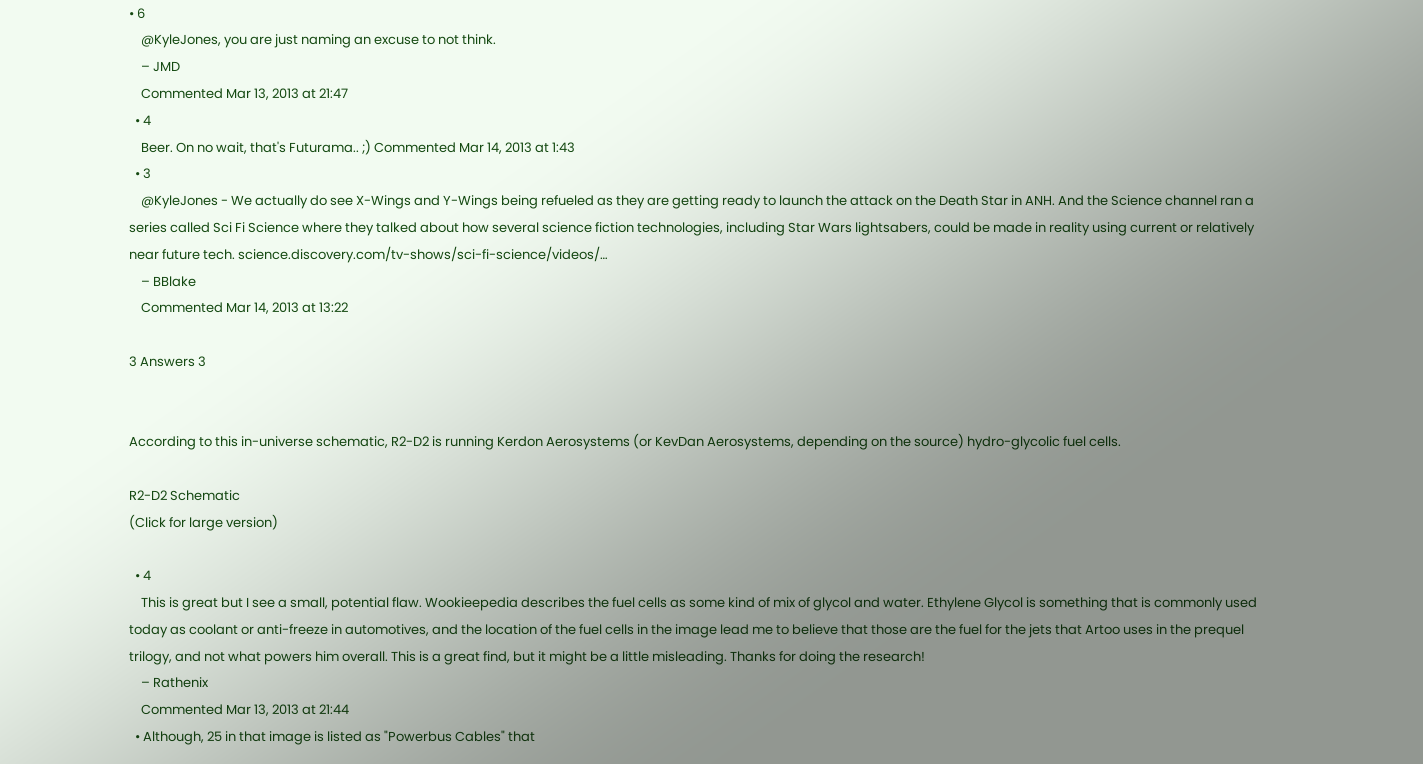• 6
    @KyleJones, you are just naming an excuse to not think.
    – JMD
    Commented Mar 13, 2013 at 21:47
  • 4
    Beer. On no wait, that's Futurama.. ;) Commented Mar 14, 2013 at 1:43
  • 3
    @KyleJones - We actually do see X-Wings and Y-Wings being refueled as they are getting ready to launch the attack on the Death Star in ANH. And the Science channel ran a series called Sci Fi Science where they talked about how several science fiction technologies, including Star Wars lightsabers, could be made in reality using current or relatively near future tech. science.discovery.com/tv-shows/sci-fi-science/videos/…
    – BBlake
    Commented Mar 14, 2013 at 13:22

3 Answers 3


According to this in-universe schematic, R2-D2 is running Kerdon Aerosystems (or KevDan Aerosystems, depending on the source) hydro-glycolic fuel cells.

R2-D2 Schematic
(Click for large version)

  • 4
    This is great but I see a small, potential flaw. Wookieepedia describes the fuel cells as some kind of mix of glycol and water. Ethylene Glycol is something that is commonly used today as coolant or anti-freeze in automotives, and the location of the fuel cells in the image lead me to believe that those are the fuel for the jets that Artoo uses in the prequel trilogy, and not what powers him overall. This is a great find, but it might be a little misleading. Thanks for doing the research!
    – Rathenix
    Commented Mar 13, 2013 at 21:44
  • Although, 25 in that image is listed as "Powerbus Cables" that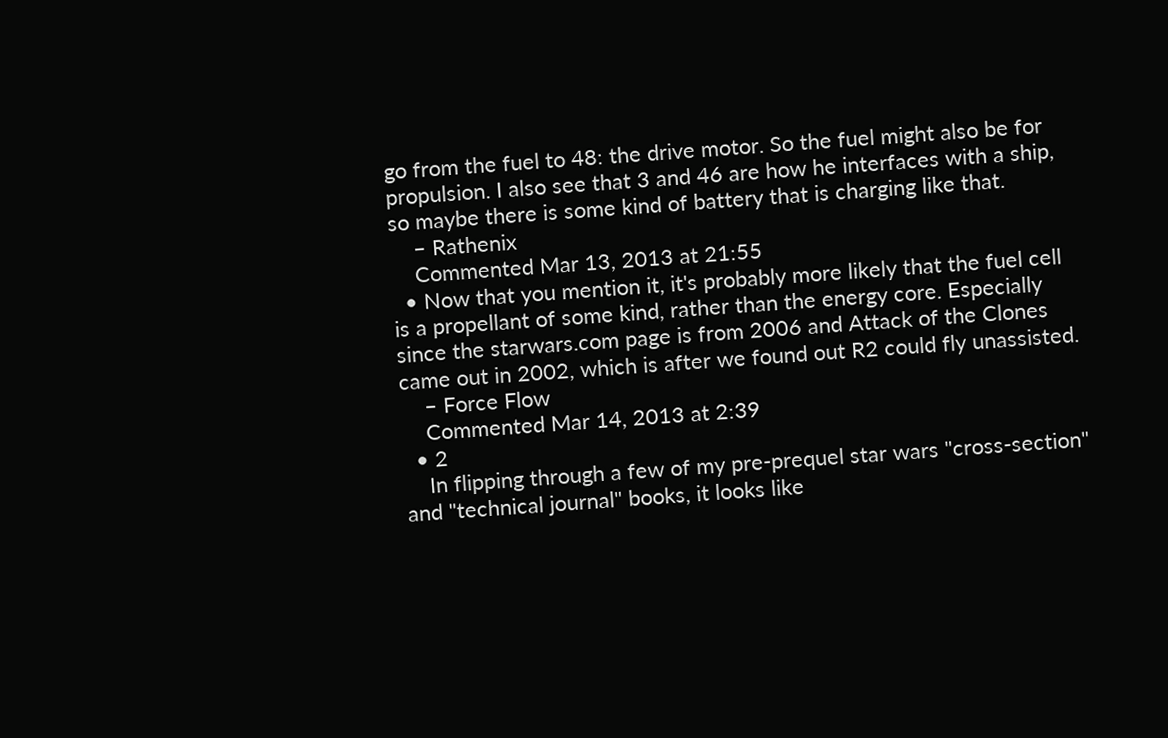go from the fuel to 48: the drive motor. So the fuel might also be for propulsion. I also see that 3 and 46 are how he interfaces with a ship, so maybe there is some kind of battery that is charging like that.
    – Rathenix
    Commented Mar 13, 2013 at 21:55
  • Now that you mention it, it's probably more likely that the fuel cell is a propellant of some kind, rather than the energy core. Especially since the starwars.com page is from 2006 and Attack of the Clones came out in 2002, which is after we found out R2 could fly unassisted.
    – Force Flow
    Commented Mar 14, 2013 at 2:39
  • 2
    In flipping through a few of my pre-prequel star wars "cross-section" and "technical journal" books, it looks like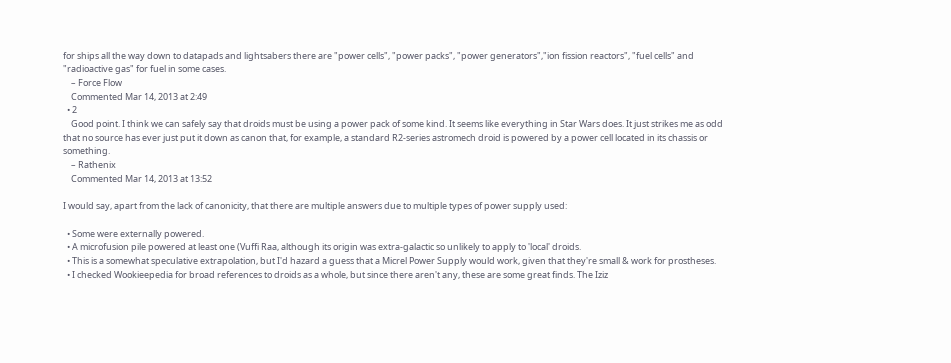for ships all the way down to datapads and lightsabers there are "power cells", "power packs", "power generators","ion fission reactors", "fuel cells" and "radioactive gas" for fuel in some cases.
    – Force Flow
    Commented Mar 14, 2013 at 2:49
  • 2
    Good point. I think we can safely say that droids must be using a power pack of some kind. It seems like everything in Star Wars does. It just strikes me as odd that no source has ever just put it down as canon that, for example, a standard R2-series astromech droid is powered by a power cell located in its chassis or something.
    – Rathenix
    Commented Mar 14, 2013 at 13:52

I would say, apart from the lack of canonicity, that there are multiple answers due to multiple types of power supply used:

  • Some were externally powered.
  • A microfusion pile powered at least one (Vuffi Raa, although its origin was extra-galactic so unlikely to apply to 'local' droids.
  • This is a somewhat speculative extrapolation, but I'd hazard a guess that a Micrel Power Supply would work, given that they're small & work for prostheses.
  • I checked Wookieepedia for broad references to droids as a whole, but since there aren't any, these are some great finds. The Iziz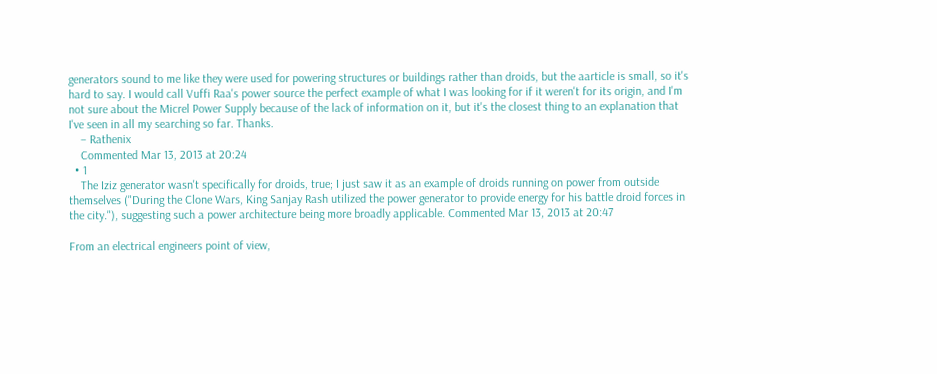generators sound to me like they were used for powering structures or buildings rather than droids, but the aarticle is small, so it's hard to say. I would call Vuffi Raa's power source the perfect example of what I was looking for if it weren't for its origin, and I'm not sure about the Micrel Power Supply because of the lack of information on it, but it's the closest thing to an explanation that I've seen in all my searching so far. Thanks.
    – Rathenix
    Commented Mar 13, 2013 at 20:24
  • 1
    The Iziz generator wasn't specifically for droids, true; I just saw it as an example of droids running on power from outside themselves ("During the Clone Wars, King Sanjay Rash utilized the power generator to provide energy for his battle droid forces in the city."), suggesting such a power architecture being more broadly applicable. Commented Mar 13, 2013 at 20:47

From an electrical engineers point of view,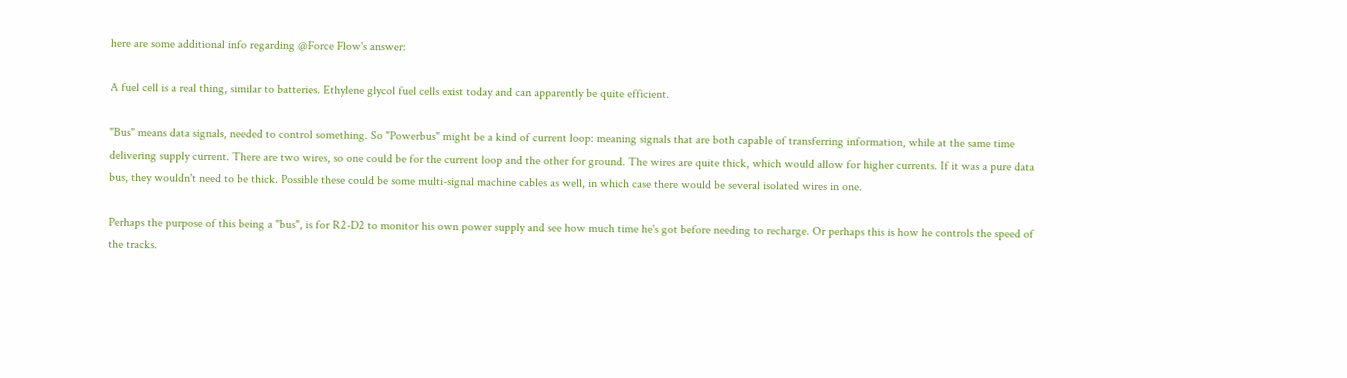here are some additional info regarding @Force Flow's answer:

A fuel cell is a real thing, similar to batteries. Ethylene glycol fuel cells exist today and can apparently be quite efficient.

"Bus" means data signals, needed to control something. So "Powerbus" might be a kind of current loop: meaning signals that are both capable of transferring information, while at the same time delivering supply current. There are two wires, so one could be for the current loop and the other for ground. The wires are quite thick, which would allow for higher currents. If it was a pure data bus, they wouldn't need to be thick. Possible these could be some multi-signal machine cables as well, in which case there would be several isolated wires in one.

Perhaps the purpose of this being a "bus", is for R2-D2 to monitor his own power supply and see how much time he's got before needing to recharge. Or perhaps this is how he controls the speed of the tracks.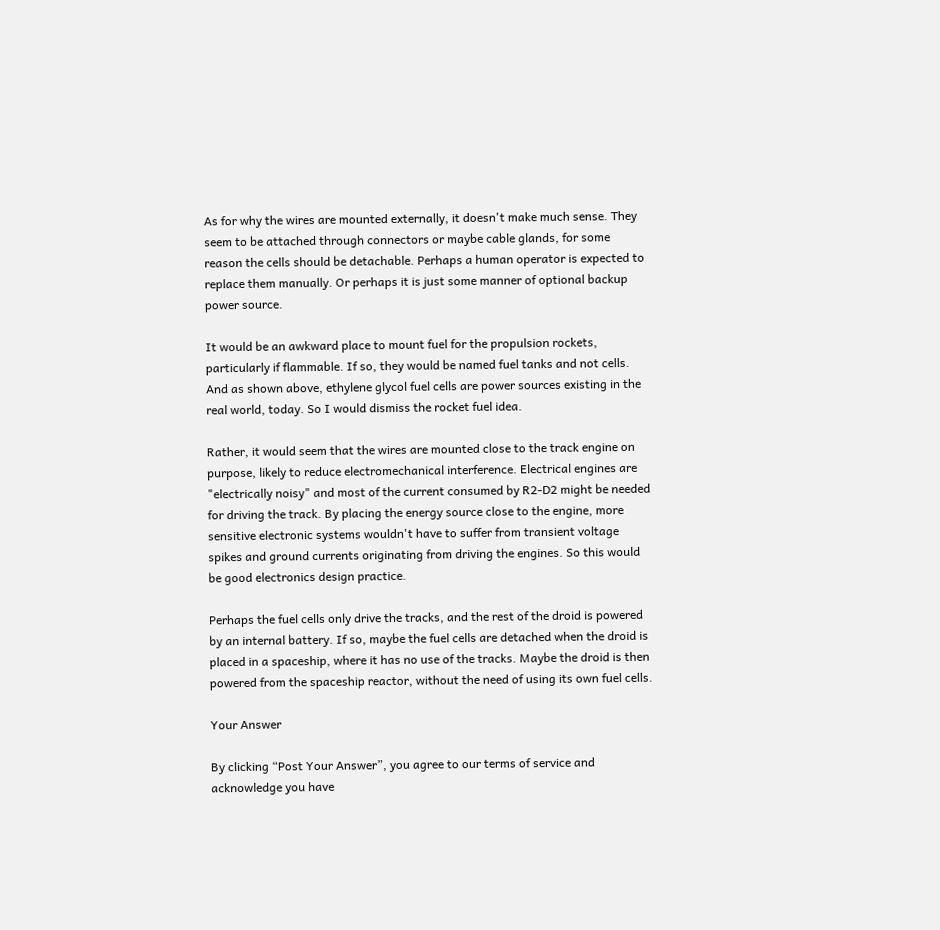As for why the wires are mounted externally, it doesn't make much sense. They seem to be attached through connectors or maybe cable glands, for some reason the cells should be detachable. Perhaps a human operator is expected to replace them manually. Or perhaps it is just some manner of optional backup power source.

It would be an awkward place to mount fuel for the propulsion rockets, particularly if flammable. If so, they would be named fuel tanks and not cells. And as shown above, ethylene glycol fuel cells are power sources existing in the real world, today. So I would dismiss the rocket fuel idea.

Rather, it would seem that the wires are mounted close to the track engine on purpose, likely to reduce electromechanical interference. Electrical engines are "electrically noisy" and most of the current consumed by R2-D2 might be needed for driving the track. By placing the energy source close to the engine, more sensitive electronic systems wouldn't have to suffer from transient voltage spikes and ground currents originating from driving the engines. So this would be good electronics design practice.

Perhaps the fuel cells only drive the tracks, and the rest of the droid is powered by an internal battery. If so, maybe the fuel cells are detached when the droid is placed in a spaceship, where it has no use of the tracks. Maybe the droid is then powered from the spaceship reactor, without the need of using its own fuel cells.

Your Answer

By clicking “Post Your Answer”, you agree to our terms of service and acknowledge you have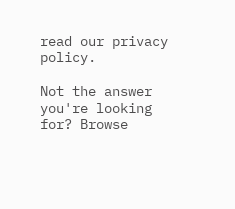read our privacy policy.

Not the answer you're looking for? Browse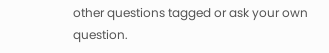other questions tagged or ask your own question.